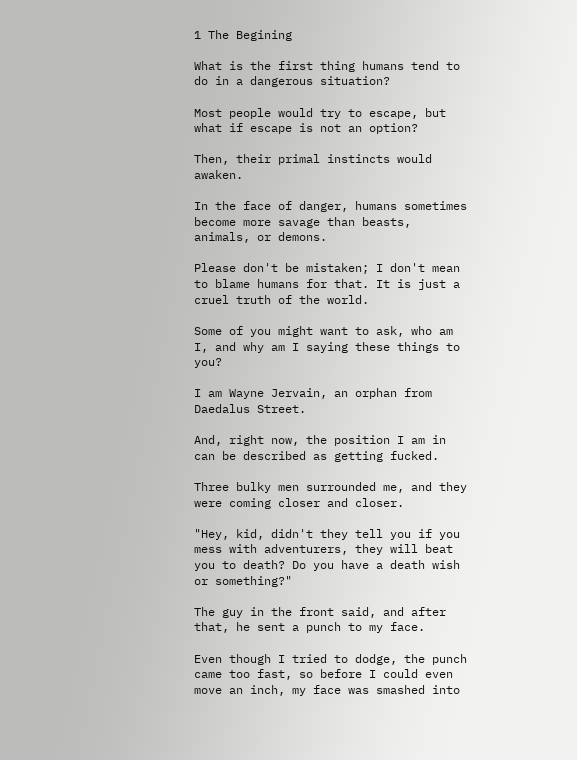1 The Begining

What is the first thing humans tend to do in a dangerous situation?

Most people would try to escape, but what if escape is not an option?

Then, their primal instincts would awaken.

In the face of danger, humans sometimes become more savage than beasts, animals, or demons.

Please don't be mistaken; I don't mean to blame humans for that. It is just a cruel truth of the world.

Some of you might want to ask, who am I, and why am I saying these things to you?

I am Wayne Jervain, an orphan from Daedalus Street.

And, right now, the position I am in can be described as getting fucked.

Three bulky men surrounded me, and they were coming closer and closer.

"Hey, kid, didn't they tell you if you mess with adventurers, they will beat you to death? Do you have a death wish or something?"

The guy in the front said, and after that, he sent a punch to my face.

Even though I tried to dodge, the punch came too fast, so before I could even move an inch, my face was smashed into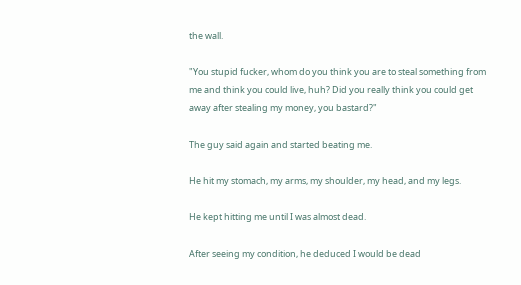the wall.

"You stupid fucker, whom do you think you are to steal something from me and think you could live, huh? Did you really think you could get away after stealing my money, you bastard?"

The guy said again and started beating me.

He hit my stomach, my arms, my shoulder, my head, and my legs.

He kept hitting me until I was almost dead.

After seeing my condition, he deduced I would be dead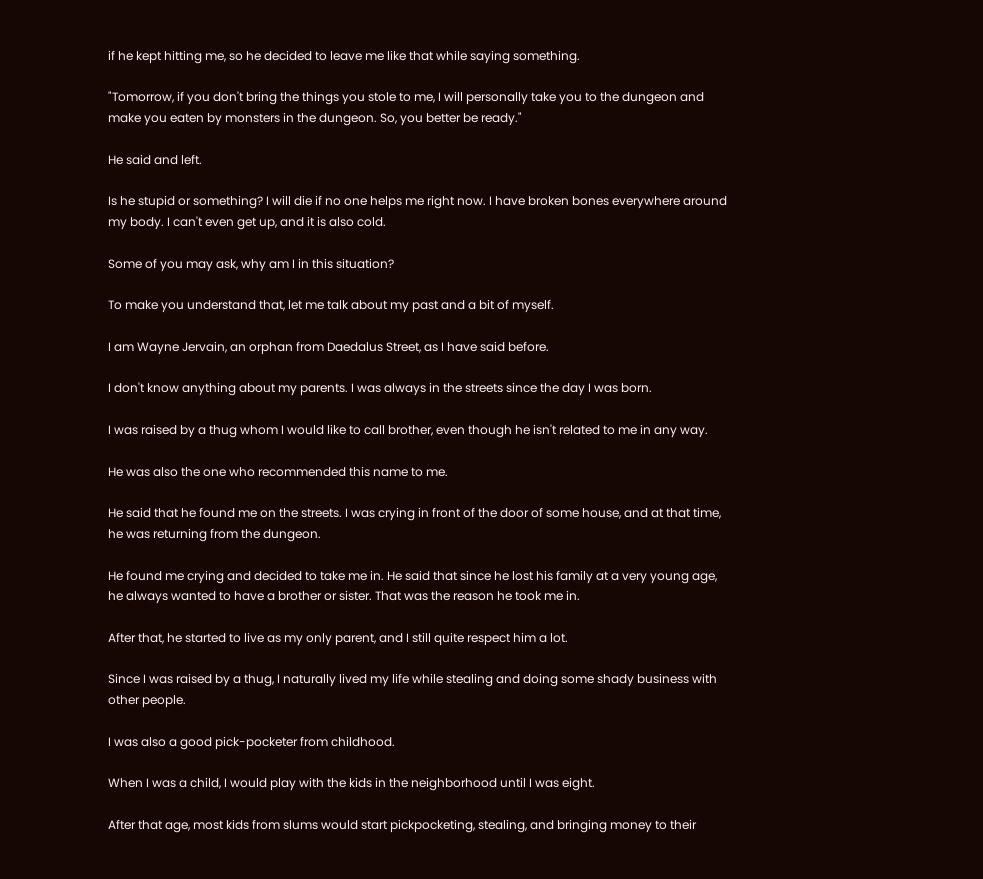if he kept hitting me, so he decided to leave me like that while saying something.

"Tomorrow, if you don't bring the things you stole to me, I will personally take you to the dungeon and make you eaten by monsters in the dungeon. So, you better be ready."

He said and left.

Is he stupid or something? I will die if no one helps me right now. I have broken bones everywhere around my body. I can't even get up, and it is also cold.

Some of you may ask, why am I in this situation?

To make you understand that, let me talk about my past and a bit of myself.

I am Wayne Jervain, an orphan from Daedalus Street, as I have said before.

I don't know anything about my parents. I was always in the streets since the day I was born.

I was raised by a thug whom I would like to call brother, even though he isn't related to me in any way.

He was also the one who recommended this name to me.

He said that he found me on the streets. I was crying in front of the door of some house, and at that time, he was returning from the dungeon.

He found me crying and decided to take me in. He said that since he lost his family at a very young age, he always wanted to have a brother or sister. That was the reason he took me in.

After that, he started to live as my only parent, and I still quite respect him a lot.

Since I was raised by a thug, I naturally lived my life while stealing and doing some shady business with other people.

I was also a good pick-pocketer from childhood.

When I was a child, I would play with the kids in the neighborhood until I was eight.

After that age, most kids from slums would start pickpocketing, stealing, and bringing money to their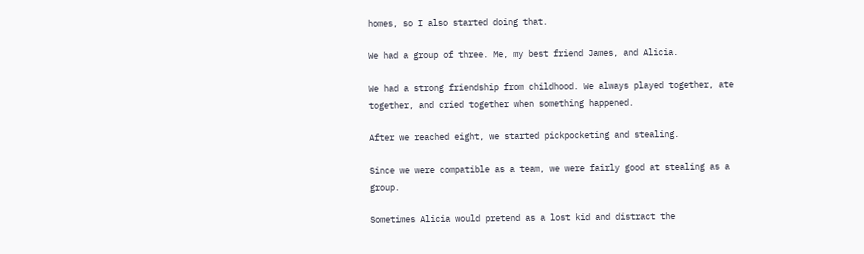homes, so I also started doing that.

We had a group of three. Me, my best friend James, and Alicia.

We had a strong friendship from childhood. We always played together, ate together, and cried together when something happened.

After we reached eight, we started pickpocketing and stealing.

Since we were compatible as a team, we were fairly good at stealing as a group.

Sometimes Alicia would pretend as a lost kid and distract the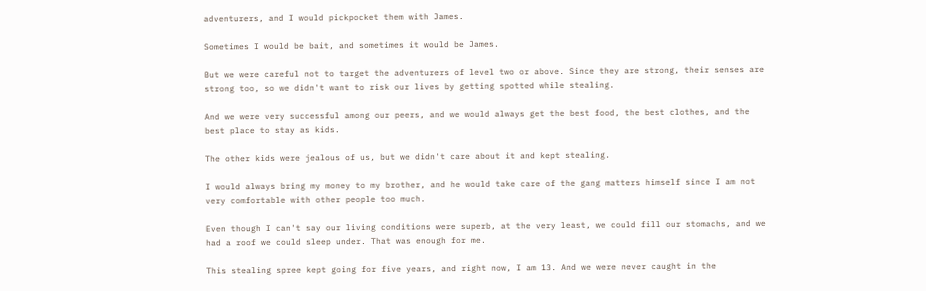adventurers, and I would pickpocket them with James.

Sometimes I would be bait, and sometimes it would be James.

But we were careful not to target the adventurers of level two or above. Since they are strong, their senses are strong too, so we didn't want to risk our lives by getting spotted while stealing.

And we were very successful among our peers, and we would always get the best food, the best clothes, and the best place to stay as kids.

The other kids were jealous of us, but we didn't care about it and kept stealing.

I would always bring my money to my brother, and he would take care of the gang matters himself since I am not very comfortable with other people too much.

Even though I can't say our living conditions were superb, at the very least, we could fill our stomachs, and we had a roof we could sleep under. That was enough for me.

This stealing spree kept going for five years, and right now, I am 13. And we were never caught in the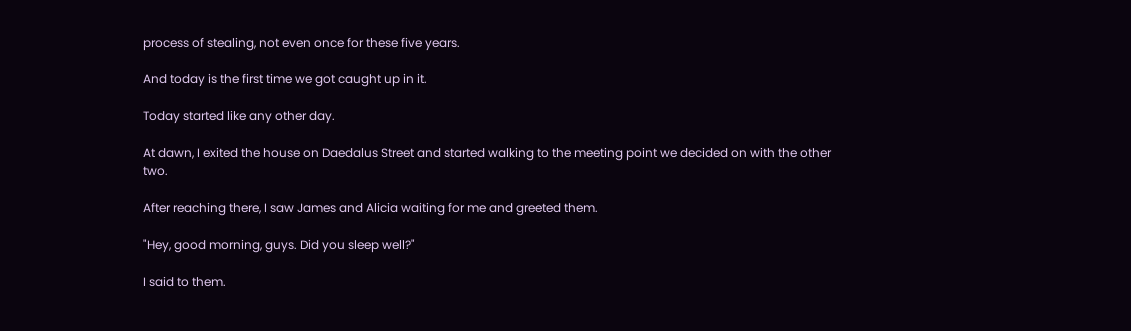process of stealing, not even once for these five years.

And today is the first time we got caught up in it.

Today started like any other day.

At dawn, I exited the house on Daedalus Street and started walking to the meeting point we decided on with the other two.

After reaching there, I saw James and Alicia waiting for me and greeted them.

"Hey, good morning, guys. Did you sleep well?"

I said to them.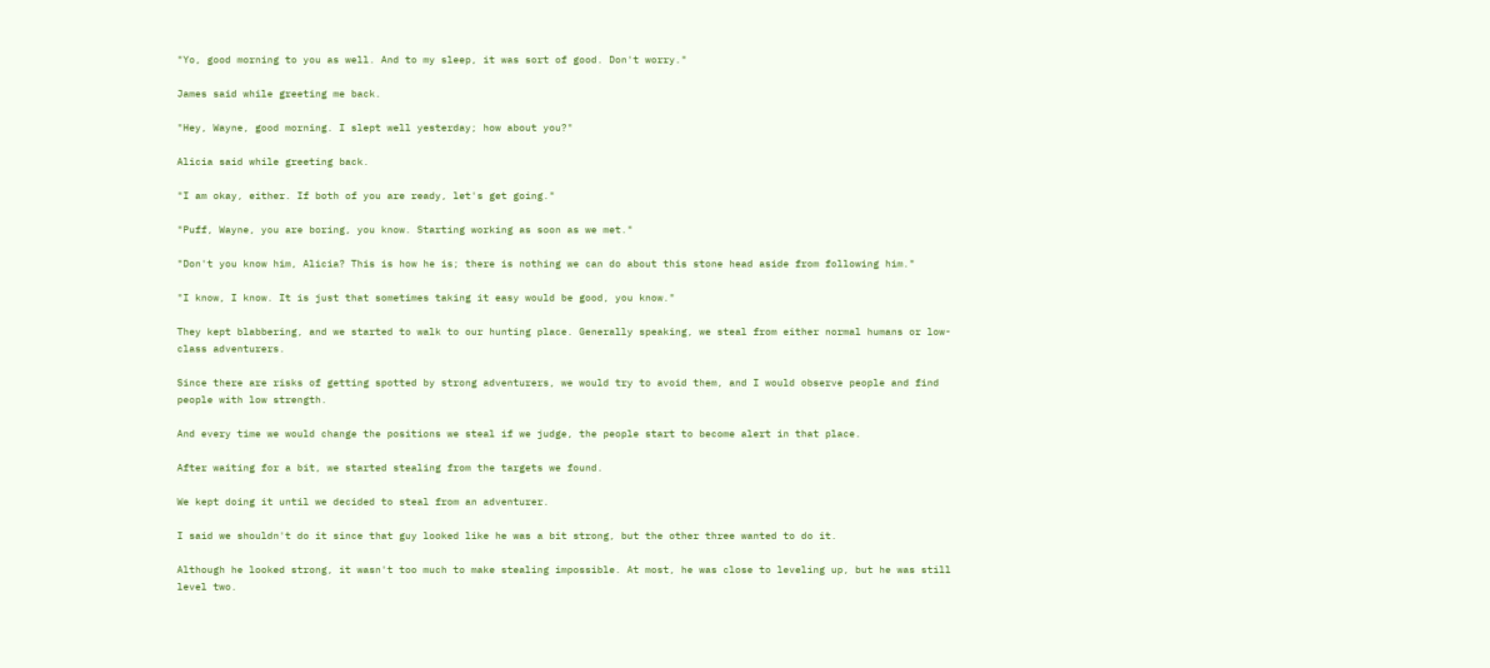"Yo, good morning to you as well. And to my sleep, it was sort of good. Don't worry."

James said while greeting me back.

"Hey, Wayne, good morning. I slept well yesterday; how about you?"

Alicia said while greeting back.

"I am okay, either. If both of you are ready, let's get going."

"Puff, Wayne, you are boring, you know. Starting working as soon as we met."

"Don't you know him, Alicia? This is how he is; there is nothing we can do about this stone head aside from following him."

"I know, I know. It is just that sometimes taking it easy would be good, you know."

They kept blabbering, and we started to walk to our hunting place. Generally speaking, we steal from either normal humans or low-class adventurers.

Since there are risks of getting spotted by strong adventurers, we would try to avoid them, and I would observe people and find people with low strength.

And every time we would change the positions we steal if we judge, the people start to become alert in that place.

After waiting for a bit, we started stealing from the targets we found.

We kept doing it until we decided to steal from an adventurer.

I said we shouldn't do it since that guy looked like he was a bit strong, but the other three wanted to do it.

Although he looked strong, it wasn't too much to make stealing impossible. At most, he was close to leveling up, but he was still level two.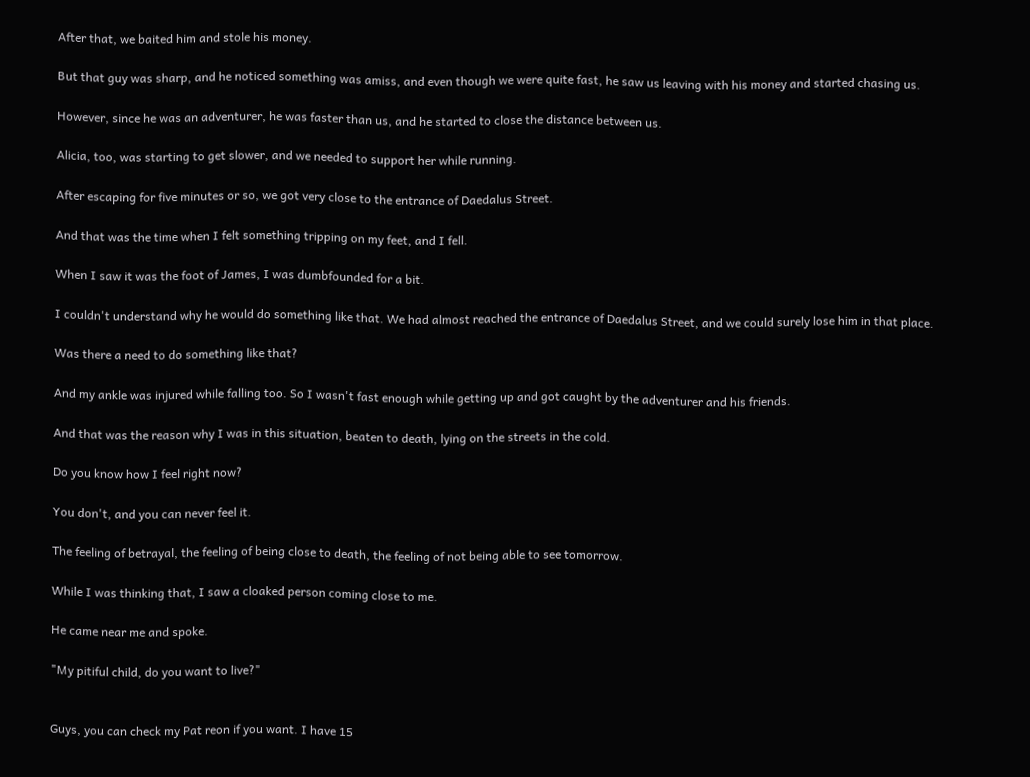After that, we baited him and stole his money.

But that guy was sharp, and he noticed something was amiss, and even though we were quite fast, he saw us leaving with his money and started chasing us.

However, since he was an adventurer, he was faster than us, and he started to close the distance between us.

Alicia, too, was starting to get slower, and we needed to support her while running.

After escaping for five minutes or so, we got very close to the entrance of Daedalus Street.

And that was the time when I felt something tripping on my feet, and I fell.

When I saw it was the foot of James, I was dumbfounded for a bit.

I couldn't understand why he would do something like that. We had almost reached the entrance of Daedalus Street, and we could surely lose him in that place.

Was there a need to do something like that?

And my ankle was injured while falling too. So I wasn't fast enough while getting up and got caught by the adventurer and his friends.

And that was the reason why I was in this situation, beaten to death, lying on the streets in the cold.

Do you know how I feel right now?

You don't, and you can never feel it.

The feeling of betrayal, the feeling of being close to death, the feeling of not being able to see tomorrow.

While I was thinking that, I saw a cloaked person coming close to me.

He came near me and spoke.

"My pitiful child, do you want to live?"


Guys, you can check my Pat reon if you want. I have 15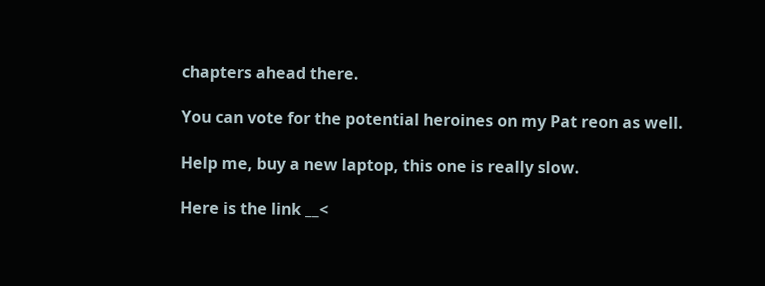chapters ahead there.

You can vote for the potential heroines on my Pat reon as well.

Help me, buy a new laptop, this one is really slow.

Here is the link __<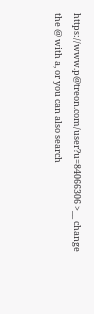https://www.p@treon.com/user?u=84066306 >__ change the @ with a, or you can also search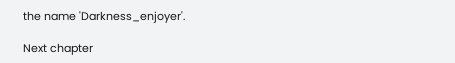the name 'Darkness_enjoyer'.

Next chapter